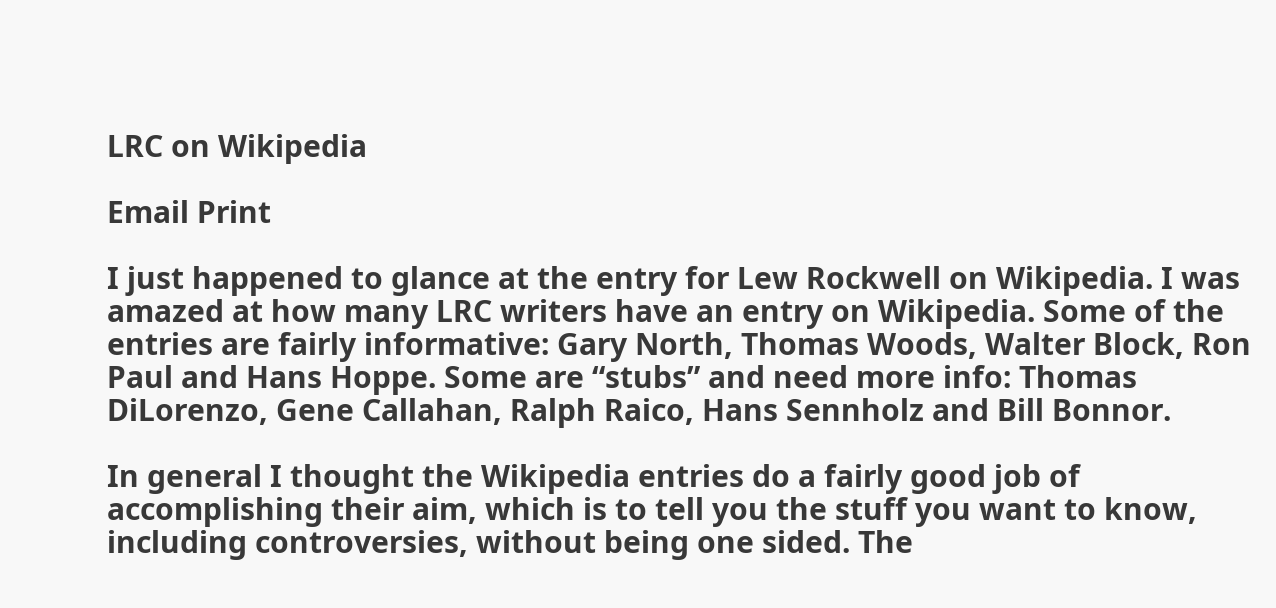LRC on Wikipedia

Email Print

I just happened to glance at the entry for Lew Rockwell on Wikipedia. I was amazed at how many LRC writers have an entry on Wikipedia. Some of the entries are fairly informative: Gary North, Thomas Woods, Walter Block, Ron Paul and Hans Hoppe. Some are “stubs” and need more info: Thomas DiLorenzo, Gene Callahan, Ralph Raico, Hans Sennholz and Bill Bonnor.

In general I thought the Wikipedia entries do a fairly good job of accomplishing their aim, which is to tell you the stuff you want to know, including controversies, without being one sided. The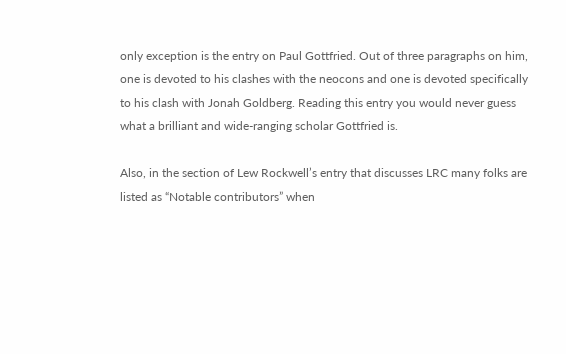only exception is the entry on Paul Gottfried. Out of three paragraphs on him, one is devoted to his clashes with the neocons and one is devoted specifically to his clash with Jonah Goldberg. Reading this entry you would never guess what a brilliant and wide-ranging scholar Gottfried is.

Also, in the section of Lew Rockwell’s entry that discusses LRC many folks are listed as “Notable contributors” when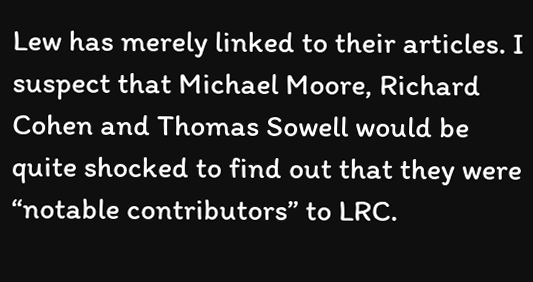Lew has merely linked to their articles. I suspect that Michael Moore, Richard Cohen and Thomas Sowell would be quite shocked to find out that they were “notable contributors” to LRC.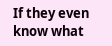If they even know what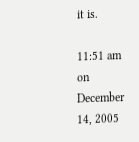it is.

11:51 am on December 14, 2005